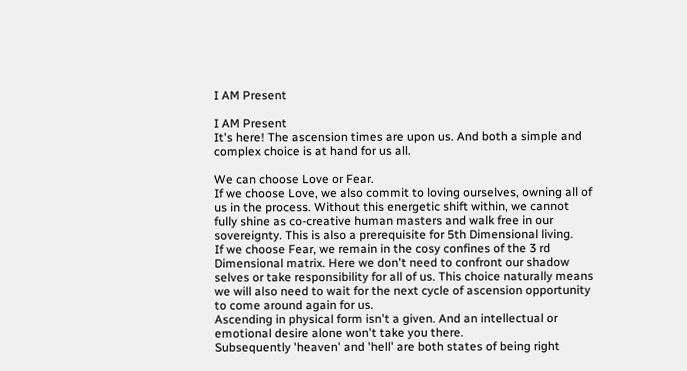I AM Present

I AM Present
It's here! The ascension times are upon us. And both a simple and complex choice is at hand for us all.

We can choose Love or Fear.
If we choose Love, we also commit to loving ourselves, owning all of us in the process. Without this energetic shift within, we cannot fully shine as co-creative human masters and walk free in our sovereignty. This is also a prerequisite for 5th Dimensional living.
If we choose Fear, we remain in the cosy confines of the 3 rd Dimensional matrix. Here we don't need to confront our shadow selves or take responsibility for all of us. This choice naturally means we will also need to wait for the next cycle of ascension opportunity to come around again for us.
Ascending in physical form isn't a given. And an intellectual or emotional desire alone won't take you there.
Subsequently 'heaven' and 'hell' are both states of being right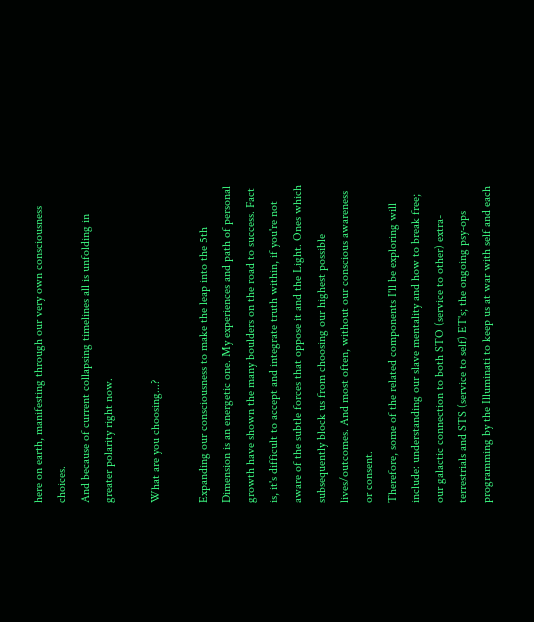here on earth, manifesting through our very own consciousness choices.
And because of current collapsing timelines all is unfolding in greater polarity right now.

What are you choosing...?

Expanding our consciousness to make the leap into the 5th Dimension is an energetic one. My experiences and path of personal growth have shown the many boulders on the road to success. Fact is, it's difficult to accept and integrate truth within, if you're not aware of the subtle forces that oppose it and the Light. Ones which subsequently block us from choosing our highest possible lives/outcomes. And most often, without our conscious awareness or consent.
Therefore, some of the related components I'll be exploring will include: understanding our slave mentality and how to break free; our galactic connection to both STO (service to other) extra-terrestrials and STS (service to self) ET's; the ongoing psy-ops programming by the Illuminati to keep us at war with self and each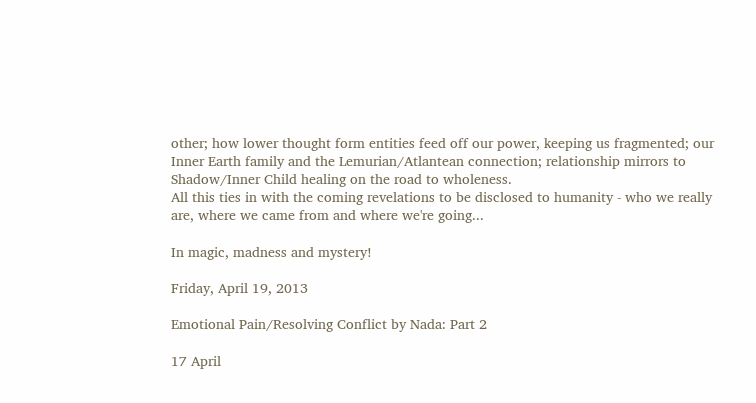other; how lower thought form entities feed off our power, keeping us fragmented; our Inner Earth family and the Lemurian/Atlantean connection; relationship mirrors to Shadow/Inner Child healing on the road to wholeness.
All this ties in with the coming revelations to be disclosed to humanity - who we really are, where we came from and where we're going...

In magic, madness and mystery!

Friday, April 19, 2013

Emotional Pain/Resolving Conflict by Nada: Part 2

17 April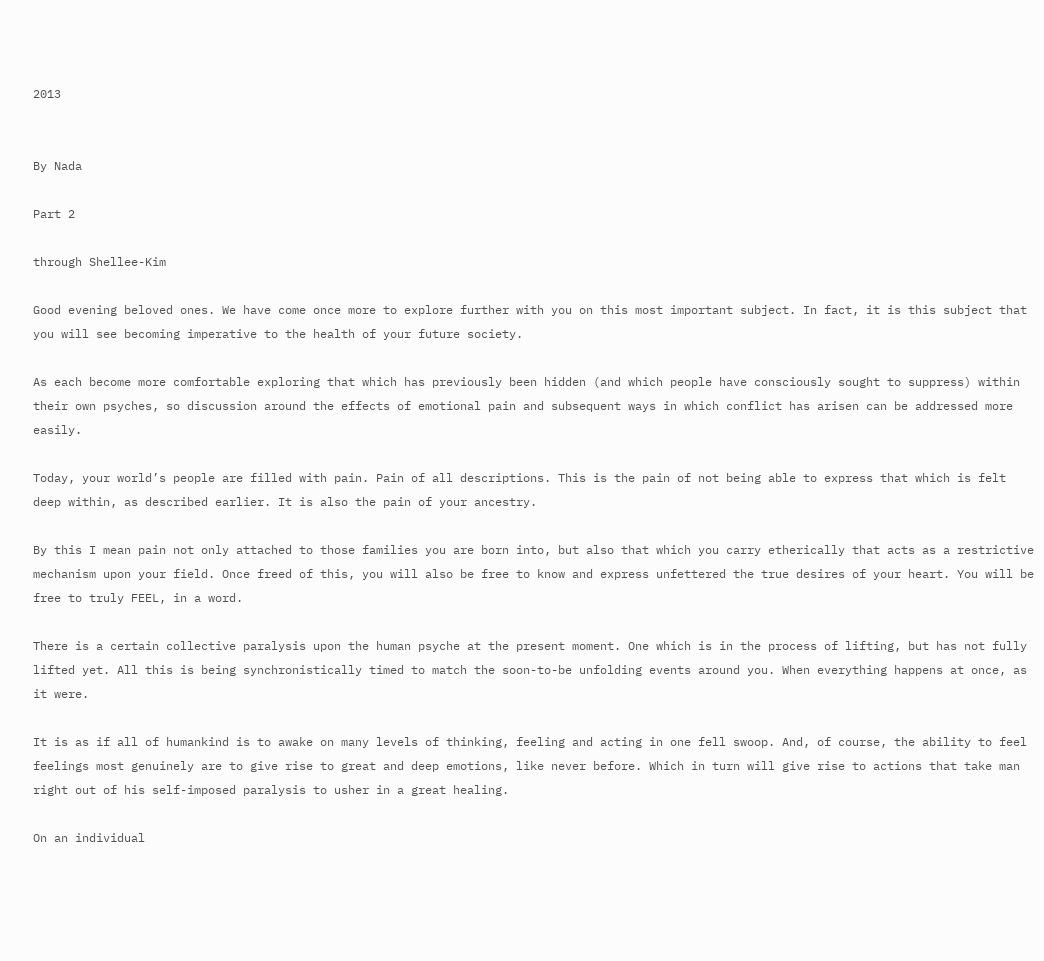2013


By Nada

Part 2

through Shellee-Kim

Good evening beloved ones. We have come once more to explore further with you on this most important subject. In fact, it is this subject that you will see becoming imperative to the health of your future society.

As each become more comfortable exploring that which has previously been hidden (and which people have consciously sought to suppress) within their own psyches, so discussion around the effects of emotional pain and subsequent ways in which conflict has arisen can be addressed more easily.

Today, your world’s people are filled with pain. Pain of all descriptions. This is the pain of not being able to express that which is felt deep within, as described earlier. It is also the pain of your ancestry.

By this I mean pain not only attached to those families you are born into, but also that which you carry etherically that acts as a restrictive mechanism upon your field. Once freed of this, you will also be free to know and express unfettered the true desires of your heart. You will be free to truly FEEL, in a word.

There is a certain collective paralysis upon the human psyche at the present moment. One which is in the process of lifting, but has not fully lifted yet. All this is being synchronistically timed to match the soon-to-be unfolding events around you. When everything happens at once, as it were.

It is as if all of humankind is to awake on many levels of thinking, feeling and acting in one fell swoop. And, of course, the ability to feel feelings most genuinely are to give rise to great and deep emotions, like never before. Which in turn will give rise to actions that take man right out of his self-imposed paralysis to usher in a great healing.

On an individual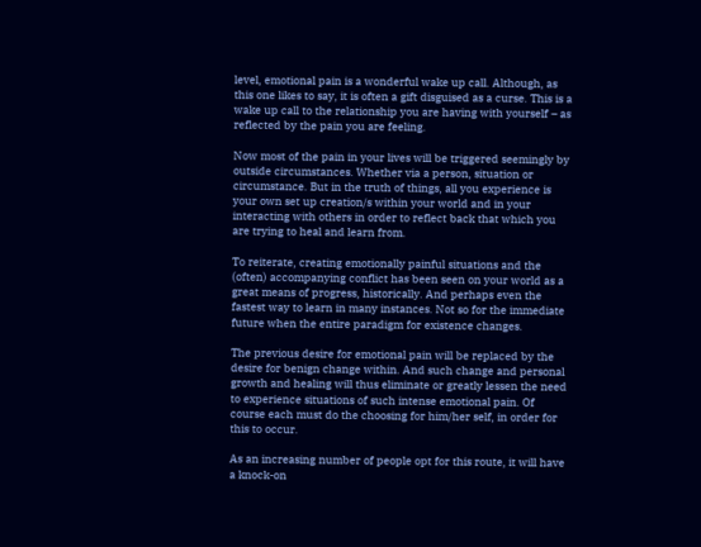level, emotional pain is a wonderful wake up call. Although, as this one likes to say, it is often a gift disguised as a curse. This is a wake up call to the relationship you are having with yourself – as reflected by the pain you are feeling.

Now most of the pain in your lives will be triggered seemingly by outside circumstances. Whether via a person, situation or circumstance. But in the truth of things, all you experience is your own set up creation/s within your world and in your interacting with others in order to reflect back that which you are trying to heal and learn from.

To reiterate, creating emotionally painful situations and the (often) accompanying conflict has been seen on your world as a great means of progress, historically. And perhaps even the fastest way to learn in many instances. Not so for the immediate future when the entire paradigm for existence changes.

The previous desire for emotional pain will be replaced by the desire for benign change within. And such change and personal growth and healing will thus eliminate or greatly lessen the need to experience situations of such intense emotional pain. Of course each must do the choosing for him/her self, in order for this to occur.

As an increasing number of people opt for this route, it will have a knock-on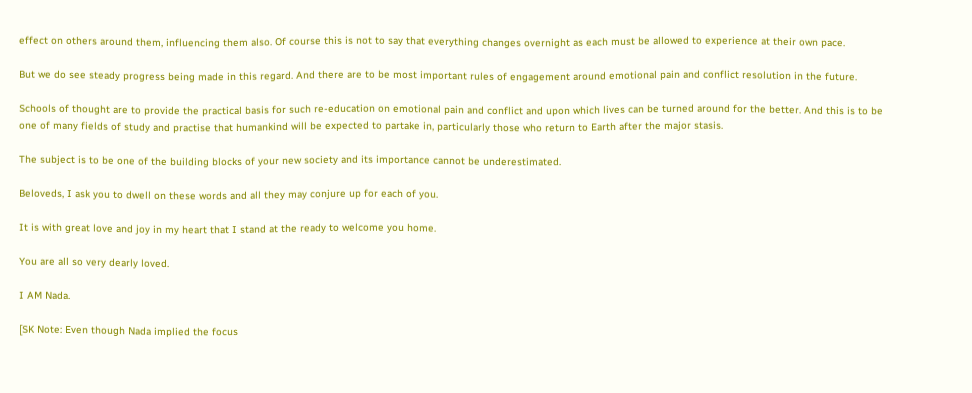effect on others around them, influencing them also. Of course this is not to say that everything changes overnight as each must be allowed to experience at their own pace.

But we do see steady progress being made in this regard. And there are to be most important rules of engagement around emotional pain and conflict resolution in the future.

Schools of thought are to provide the practical basis for such re-education on emotional pain and conflict and upon which lives can be turned around for the better. And this is to be one of many fields of study and practise that humankind will be expected to partake in, particularly those who return to Earth after the major stasis.

The subject is to be one of the building blocks of your new society and its importance cannot be underestimated.

Beloveds, I ask you to dwell on these words and all they may conjure up for each of you.

It is with great love and joy in my heart that I stand at the ready to welcome you home.

You are all so very dearly loved.

I AM Nada.

[SK Note: Even though Nada implied the focus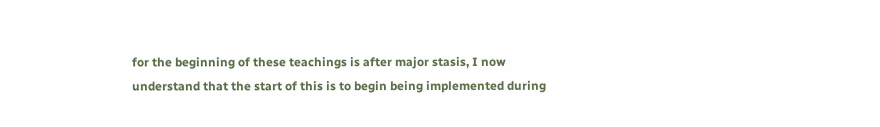for the beginning of these teachings is after major stasis, I now understand that the start of this is to begin being implemented during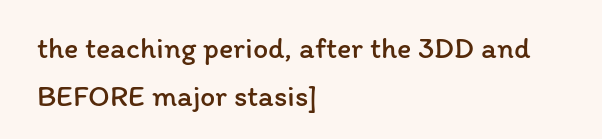the teaching period, after the 3DD and BEFORE major stasis]